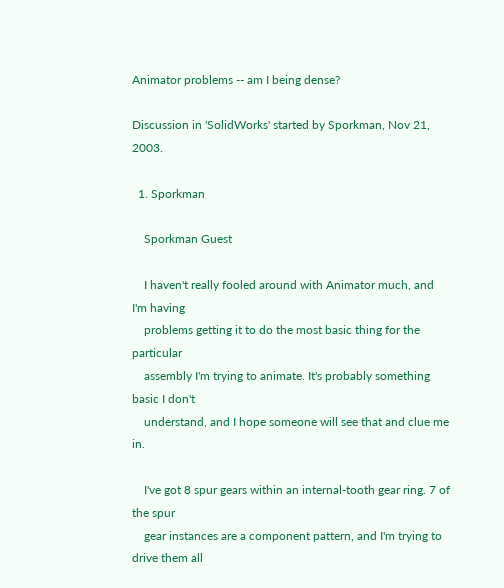Animator problems -- am I being dense?

Discussion in 'SolidWorks' started by Sporkman, Nov 21, 2003.

  1. Sporkman

    Sporkman Guest

    I haven't really fooled around with Animator much, and I'm having
    problems getting it to do the most basic thing for the particular
    assembly I'm trying to animate. It's probably something basic I don't
    understand, and I hope someone will see that and clue me in.

    I've got 8 spur gears within an internal-tooth gear ring. 7 of the spur
    gear instances are a component pattern, and I'm trying to drive them all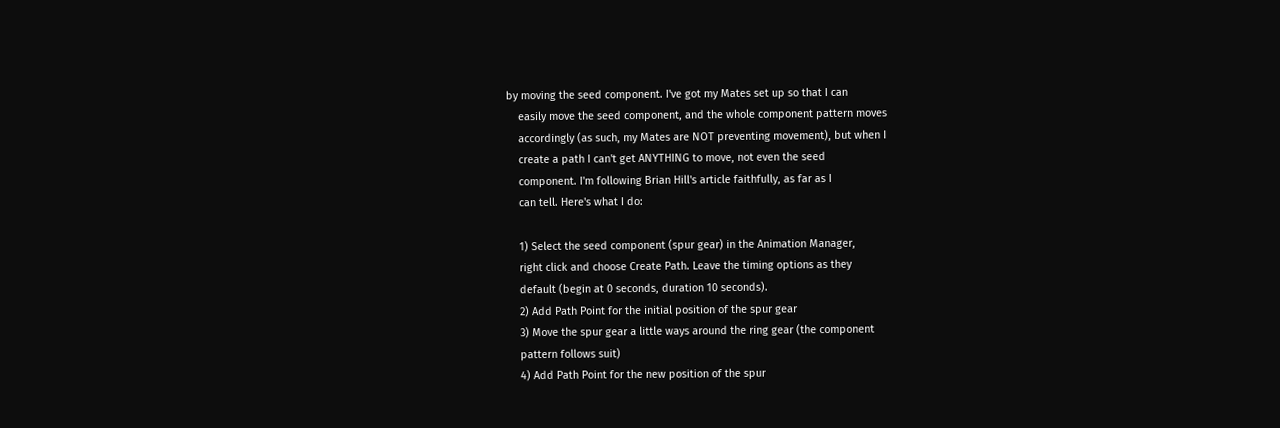by moving the seed component. I've got my Mates set up so that I can
    easily move the seed component, and the whole component pattern moves
    accordingly (as such, my Mates are NOT preventing movement), but when I
    create a path I can't get ANYTHING to move, not even the seed
    component. I'm following Brian Hill's article faithfully, as far as I
    can tell. Here's what I do:

    1) Select the seed component (spur gear) in the Animation Manager,
    right click and choose Create Path. Leave the timing options as they
    default (begin at 0 seconds, duration 10 seconds).
    2) Add Path Point for the initial position of the spur gear
    3) Move the spur gear a little ways around the ring gear (the component
    pattern follows suit)
    4) Add Path Point for the new position of the spur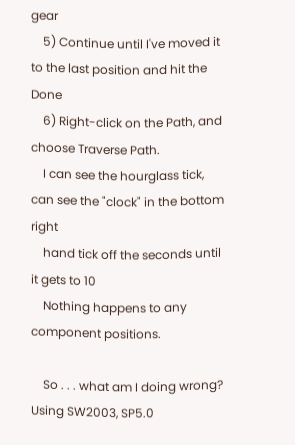gear
    5) Continue until I've moved it to the last position and hit the Done
    6) Right-click on the Path, and choose Traverse Path.
    I can see the hourglass tick, can see the "clock" in the bottom right
    hand tick off the seconds until it gets to 10
    Nothing happens to any component positions.

    So . . . what am I doing wrong? Using SW2003, SP5.0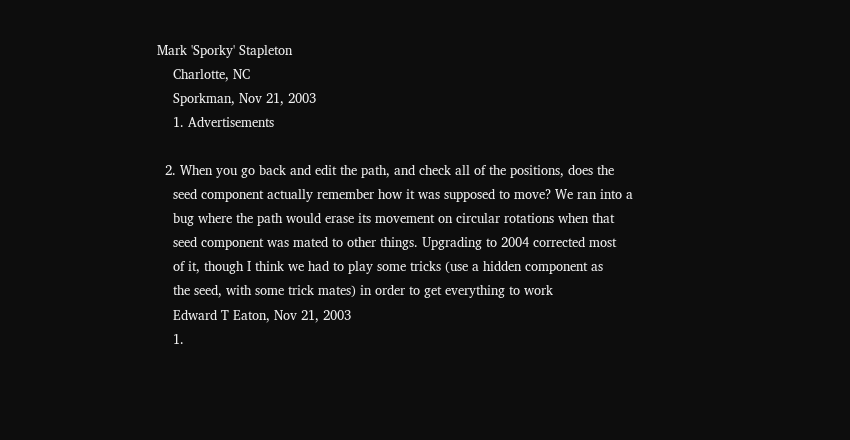Mark 'Sporky' Stapleton
    Charlotte, NC
    Sporkman, Nov 21, 2003
    1. Advertisements

  2. When you go back and edit the path, and check all of the positions, does the
    seed component actually remember how it was supposed to move? We ran into a
    bug where the path would erase its movement on circular rotations when that
    seed component was mated to other things. Upgrading to 2004 corrected most
    of it, though I think we had to play some tricks (use a hidden component as
    the seed, with some trick mates) in order to get everything to work
    Edward T Eaton, Nov 21, 2003
    1.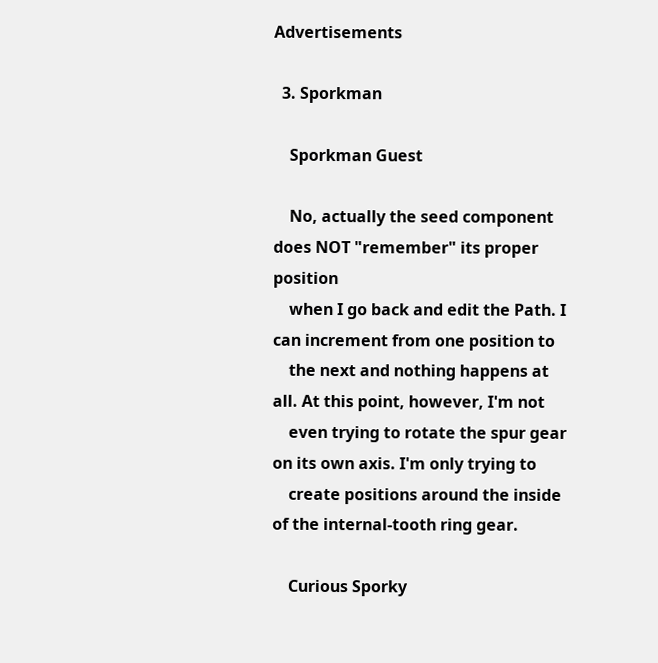Advertisements

  3. Sporkman

    Sporkman Guest

    No, actually the seed component does NOT "remember" its proper position
    when I go back and edit the Path. I can increment from one position to
    the next and nothing happens at all. At this point, however, I'm not
    even trying to rotate the spur gear on its own axis. I'm only trying to
    create positions around the inside of the internal-tooth ring gear.

    Curious Sporky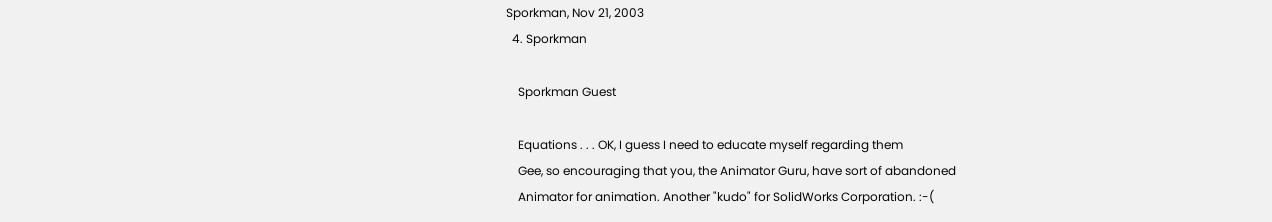Sporkman, Nov 21, 2003
  4. Sporkman

    Sporkman Guest

    Equations . . . OK, I guess I need to educate myself regarding them
    Gee, so encouraging that you, the Animator Guru, have sort of abandoned
    Animator for animation. Another "kudo" for SolidWorks Corporation. :-(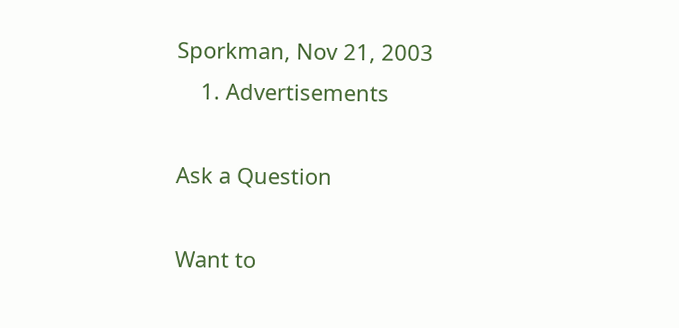Sporkman, Nov 21, 2003
    1. Advertisements

Ask a Question

Want to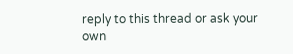reply to this thread or ask your own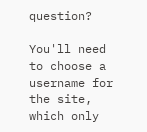question?

You'll need to choose a username for the site, which only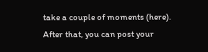take a couple of moments (here). After that, you can post your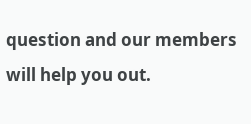question and our members will help you out.